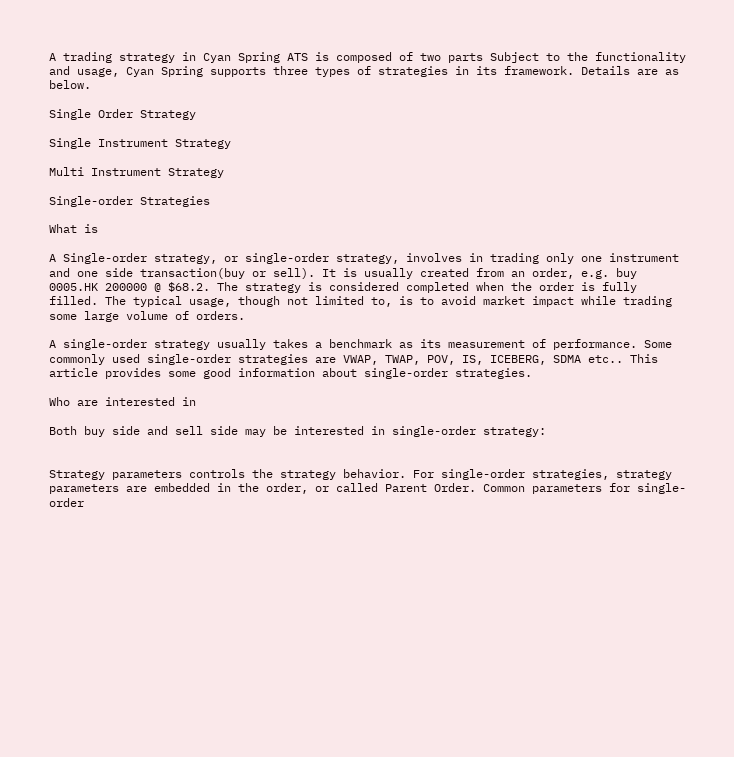A trading strategy in Cyan Spring ATS is composed of two parts Subject to the functionality and usage, Cyan Spring supports three types of strategies in its framework. Details are as below.

Single Order Strategy

Single Instrument Strategy

Multi Instrument Strategy

Single-order Strategies

What is

A Single-order strategy, or single-order strategy, involves in trading only one instrument and one side transaction(buy or sell). It is usually created from an order, e.g. buy 0005.HK 200000 @ $68.2. The strategy is considered completed when the order is fully filled. The typical usage, though not limited to, is to avoid market impact while trading some large volume of orders.

A single-order strategy usually takes a benchmark as its measurement of performance. Some commonly used single-order strategies are VWAP, TWAP, POV, IS, ICEBERG, SDMA etc.. This article provides some good information about single-order strategies.

Who are interested in

Both buy side and sell side may be interested in single-order strategy:


Strategy parameters controls the strategy behavior. For single-order strategies, strategy parameters are embedded in the order, or called Parent Order. Common parameters for single-order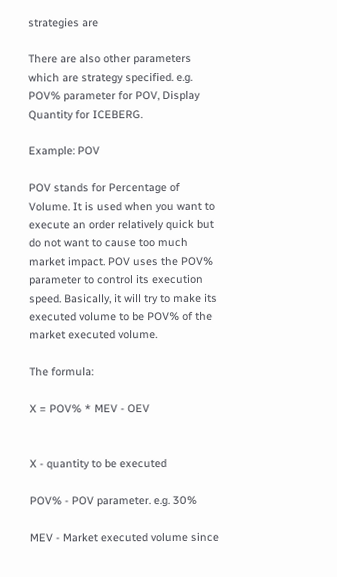strategies are

There are also other parameters which are strategy specified. e.g. POV% parameter for POV, Display Quantity for ICEBERG.

Example: POV

POV stands for Percentage of Volume. It is used when you want to execute an order relatively quick but do not want to cause too much market impact. POV uses the POV% parameter to control its execution speed. Basically, it will try to make its executed volume to be POV% of the market executed volume.

The formula:

X = POV% * MEV - OEV


X - quantity to be executed

POV% - POV parameter. e.g. 30%

MEV - Market executed volume since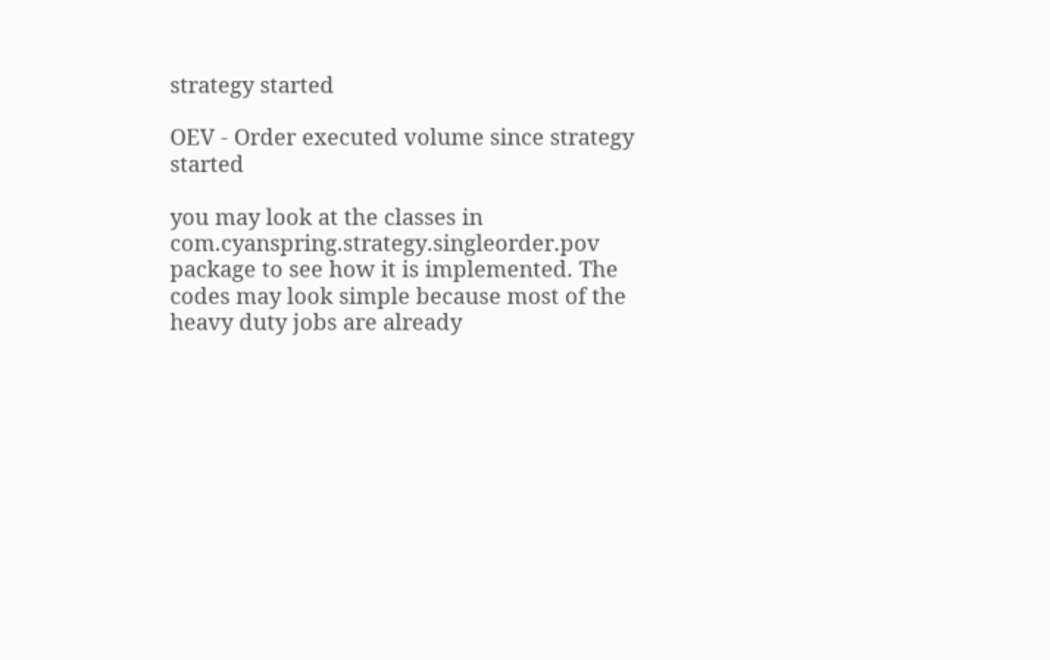strategy started

OEV - Order executed volume since strategy started

you may look at the classes in com.cyanspring.strategy.singleorder.pov package to see how it is implemented. The codes may look simple because most of the heavy duty jobs are already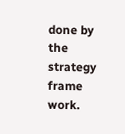done by the strategy frame work.